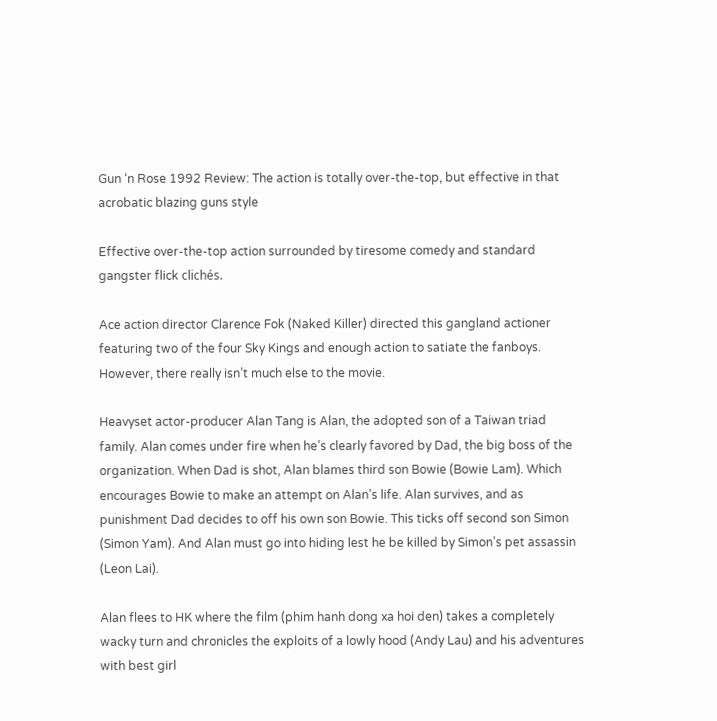Gun ‘n Rose 1992 Review: The action is totally over-the-top, but effective in that acrobatic blazing guns style

Effective over-the-top action surrounded by tiresome comedy and standard gangster flick clichés.

Ace action director Clarence Fok (Naked Killer) directed this gangland actioner featuring two of the four Sky Kings and enough action to satiate the fanboys. However, there really isn’t much else to the movie.

Heavyset actor-producer Alan Tang is Alan, the adopted son of a Taiwan triad family. Alan comes under fire when he’s clearly favored by Dad, the big boss of the organization. When Dad is shot, Alan blames third son Bowie (Bowie Lam). Which encourages Bowie to make an attempt on Alan’s life. Alan survives, and as punishment Dad decides to off his own son Bowie. This ticks off second son Simon (Simon Yam). And Alan must go into hiding lest he be killed by Simon’s pet assassin (Leon Lai).

Alan flees to HK where the film (phim hanh dong xa hoi den) takes a completely wacky turn and chronicles the exploits of a lowly hood (Andy Lau) and his adventures with best girl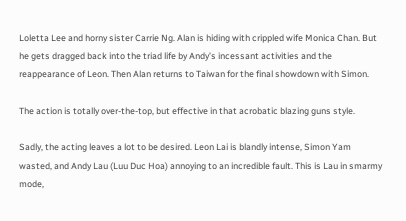Loletta Lee and horny sister Carrie Ng. Alan is hiding with crippled wife Monica Chan. But he gets dragged back into the triad life by Andy’s incessant activities and the reappearance of Leon. Then Alan returns to Taiwan for the final showdown with Simon.

The action is totally over-the-top, but effective in that acrobatic blazing guns style.

Sadly, the acting leaves a lot to be desired. Leon Lai is blandly intense, Simon Yam wasted, and Andy Lau (Luu Duc Hoa) annoying to an incredible fault. This is Lau in smarmy mode,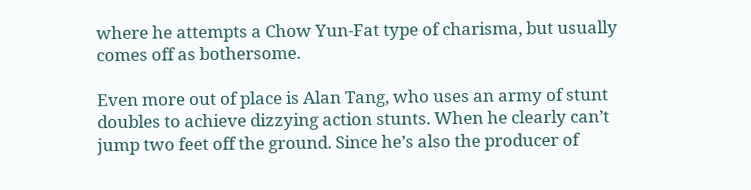where he attempts a Chow Yun-Fat type of charisma, but usually comes off as bothersome.

Even more out of place is Alan Tang, who uses an army of stunt doubles to achieve dizzying action stunts. When he clearly can’t jump two feet off the ground. Since he’s also the producer of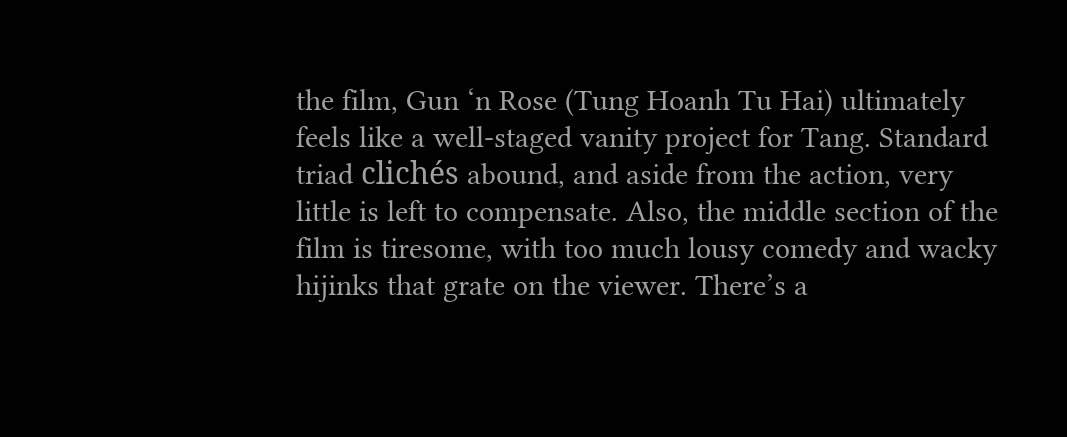the film, Gun ‘n Rose (Tung Hoanh Tu Hai) ultimately feels like a well-staged vanity project for Tang. Standard triad clichés abound, and aside from the action, very little is left to compensate. Also, the middle section of the film is tiresome, with too much lousy comedy and wacky hijinks that grate on the viewer. There’s a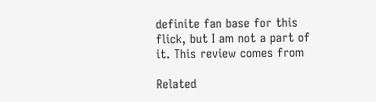definite fan base for this flick, but I am not a part of it. This review comes from

Related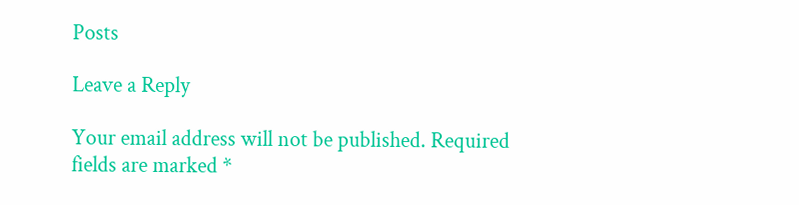Posts

Leave a Reply

Your email address will not be published. Required fields are marked *